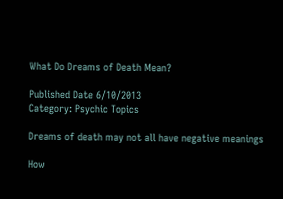What Do Dreams of Death Mean?

Published Date 6/10/2013
Category: Psychic Topics

Dreams of death may not all have negative meanings

How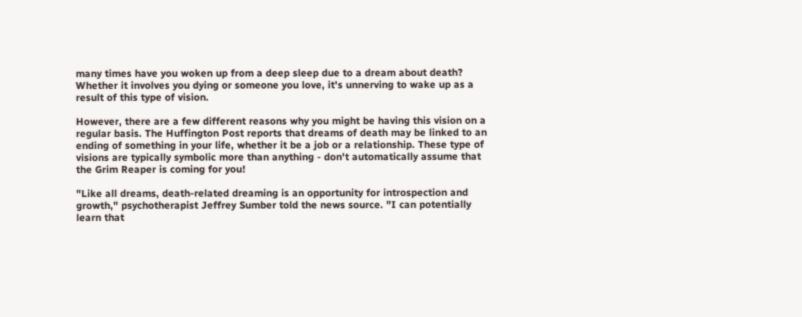many times have you woken up from a deep sleep due to a dream about death? Whether it involves you dying or someone you love, it's unnerving to wake up as a result of this type of vision.

However, there are a few different reasons why you might be having this vision on a regular basis. The Huffington Post reports that dreams of death may be linked to an ending of something in your life, whether it be a job or a relationship. These type of visions are typically symbolic more than anything - don't automatically assume that the Grim Reaper is coming for you!

"Like all dreams, death-related dreaming is an opportunity for introspection and growth," psychotherapist Jeffrey Sumber told the news source. "I can potentially learn that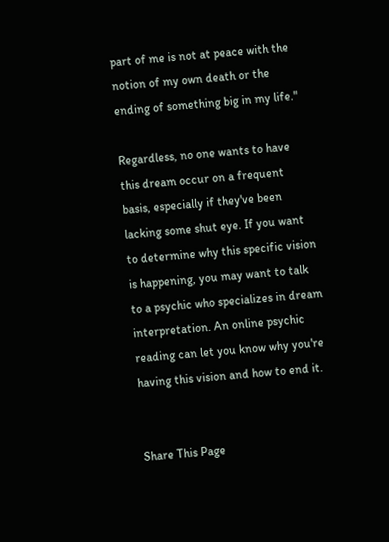part of me is not at peace with the notion of my own death or the ending of something big in my life."

Regardless, no one wants to have this dream occur on a frequent basis, especially if they've been lacking some shut eye. If you want to determine why this specific vision is happening, you may want to talk to a psychic who specializes in dream interpretation. An online psychic reading can let you know why you're having this vision and how to end it.


Share This Page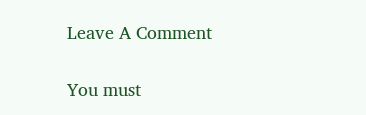Leave A Comment

You must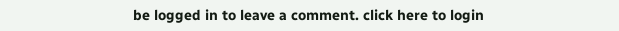be logged in to leave a comment. click here to login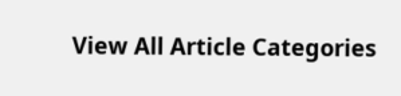View All Article Categories